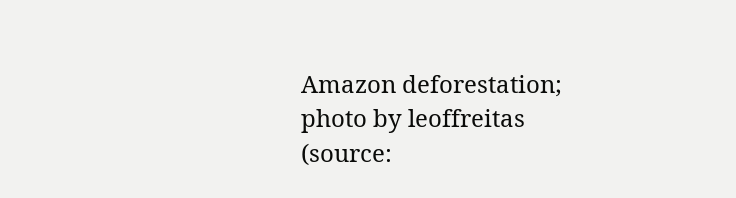Amazon deforestation; photo by leoffreitas (source: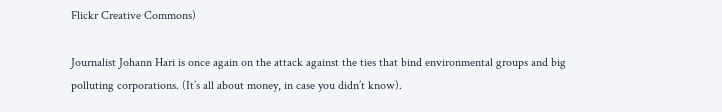Flickr Creative Commons)

Journalist Johann Hari is once again on the attack against the ties that bind environmental groups and big polluting corporations. (It’s all about money, in case you didn’t know).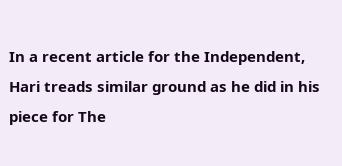In a recent article for the Independent, Hari treads similar ground as he did in his piece for The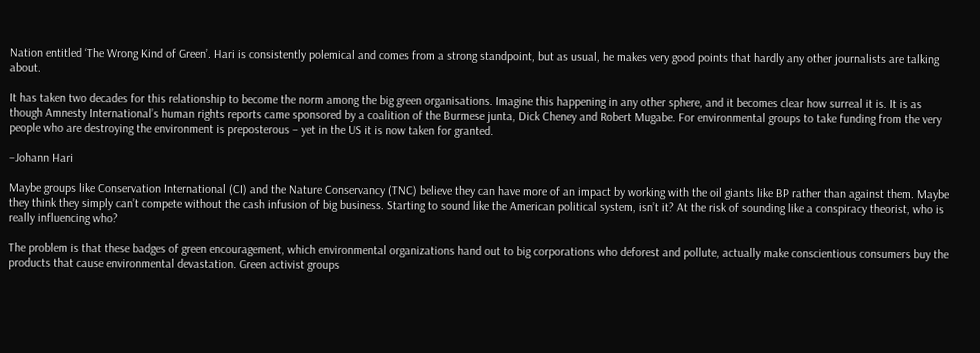Nation entitled ‘The Wrong Kind of Green’. Hari is consistently polemical and comes from a strong standpoint, but as usual, he makes very good points that hardly any other journalists are talking about.

It has taken two decades for this relationship to become the norm among the big green organisations. Imagine this happening in any other sphere, and it becomes clear how surreal it is. It is as though Amnesty International’s human rights reports came sponsored by a coalition of the Burmese junta, Dick Cheney and Robert Mugabe. For environmental groups to take funding from the very people who are destroying the environment is preposterous – yet in the US it is now taken for granted.

–Johann Hari

Maybe groups like Conservation International (CI) and the Nature Conservancy (TNC) believe they can have more of an impact by working with the oil giants like BP rather than against them. Maybe they think they simply can’t compete without the cash infusion of big business. Starting to sound like the American political system, isn’t it? At the risk of sounding like a conspiracy theorist, who is really influencing who?

The problem is that these badges of green encouragement, which environmental organizations hand out to big corporations who deforest and pollute, actually make conscientious consumers buy the products that cause environmental devastation. Green activist groups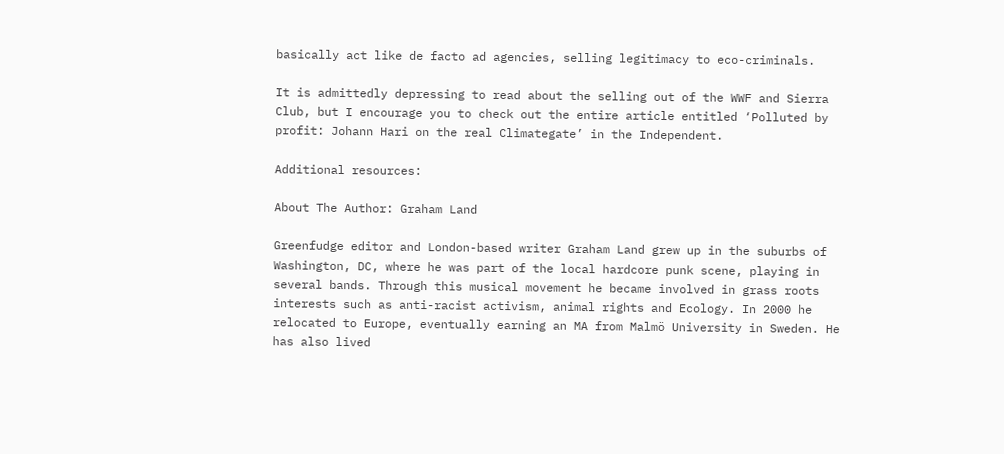basically act like de facto ad agencies, selling legitimacy to eco-criminals.

It is admittedly depressing to read about the selling out of the WWF and Sierra Club, but I encourage you to check out the entire article entitled ‘Polluted by profit: Johann Hari on the real Climategate’ in the Independent.

Additional resources:

About The Author: Graham Land

Greenfudge editor and London-based writer Graham Land grew up in the suburbs of Washington, DC, where he was part of the local hardcore punk scene, playing in several bands. Through this musical movement he became involved in grass roots interests such as anti-racist activism, animal rights and Ecology. In 2000 he relocated to Europe, eventually earning an MA from Malmö University in Sweden. He has also lived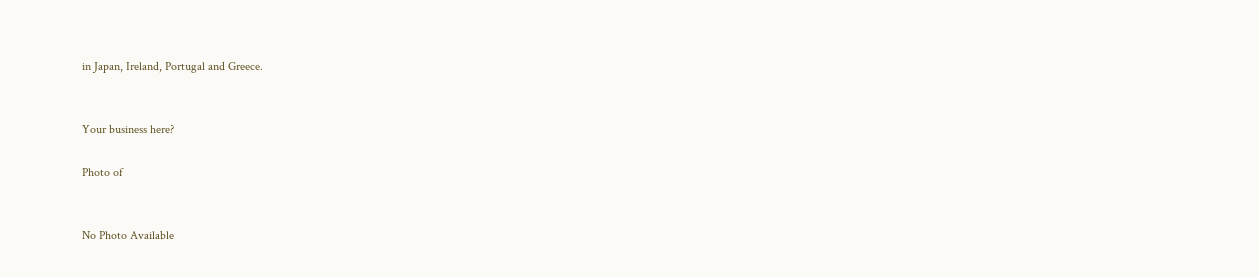in Japan, Ireland, Portugal and Greece.


Your business here?

Photo of


No Photo Available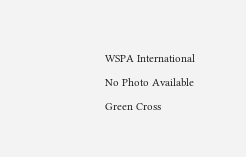WSPA International

No Photo Available

Green Cross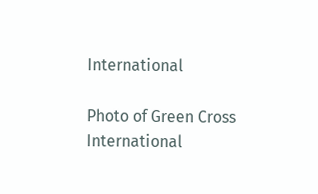International

Photo of Green Cross International